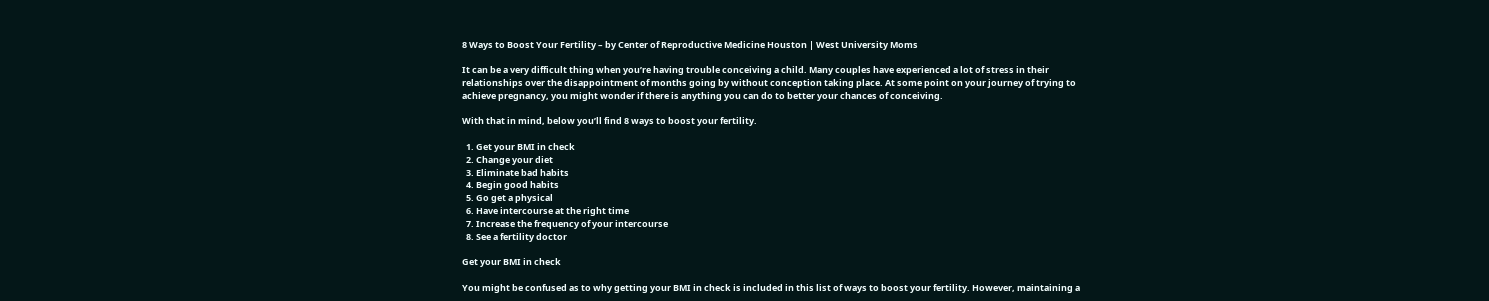8 Ways to Boost Your Fertility – by Center of Reproductive Medicine Houston | West University Moms

It can be a very difficult thing when you’re having trouble conceiving a child. Many couples have experienced a lot of stress in their relationships over the disappointment of months going by without conception taking place. At some point on your journey of trying to achieve pregnancy, you might wonder if there is anything you can do to better your chances of conceiving.

With that in mind, below you’ll find 8 ways to boost your fertility.

  1. Get your BMI in check
  2. Change your diet
  3. Eliminate bad habits
  4. Begin good habits
  5. Go get a physical
  6. Have intercourse at the right time
  7. Increase the frequency of your intercourse
  8. See a fertility doctor

Get your BMI in check

You might be confused as to why getting your BMI in check is included in this list of ways to boost your fertility. However, maintaining a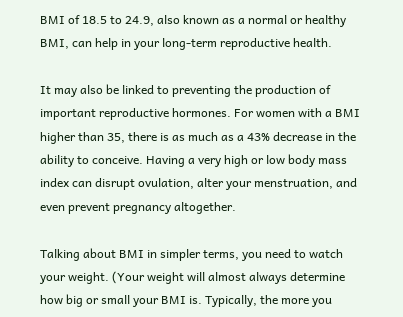BMI of 18.5 to 24.9, also known as a normal or healthy BMI, can help in your long-term reproductive health.

It may also be linked to preventing the production of important reproductive hormones. For women with a BMI higher than 35, there is as much as a 43% decrease in the ability to conceive. Having a very high or low body mass index can disrupt ovulation, alter your menstruation, and even prevent pregnancy altogether.

Talking about BMI in simpler terms, you need to watch your weight. (Your weight will almost always determine how big or small your BMI is. Typically, the more you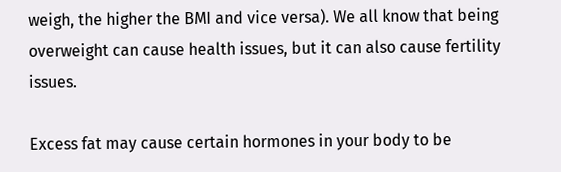weigh, the higher the BMI and vice versa). We all know that being overweight can cause health issues, but it can also cause fertility issues.

Excess fat may cause certain hormones in your body to be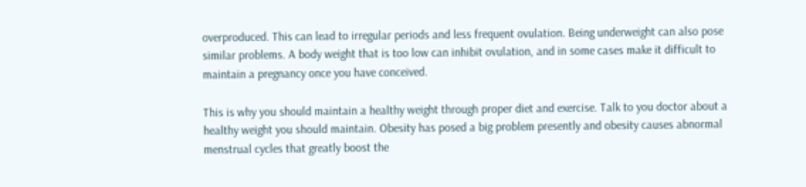overproduced. This can lead to irregular periods and less frequent ovulation. Being underweight can also pose similar problems. A body weight that is too low can inhibit ovulation, and in some cases make it difficult to maintain a pregnancy once you have conceived.

This is why you should maintain a healthy weight through proper diet and exercise. Talk to you doctor about a healthy weight you should maintain. Obesity has posed a big problem presently and obesity causes abnormal menstrual cycles that greatly boost the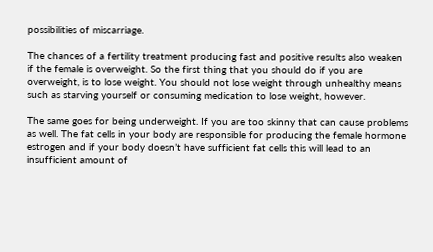possibilities of miscarriage.

The chances of a fertility treatment producing fast and positive results also weaken if the female is overweight. So the first thing that you should do if you are overweight, is to lose weight. You should not lose weight through unhealthy means such as starving yourself or consuming medication to lose weight, however.

The same goes for being underweight. If you are too skinny that can cause problems as well. The fat cells in your body are responsible for producing the female hormone estrogen and if your body doesn’t have sufficient fat cells this will lead to an insufficient amount of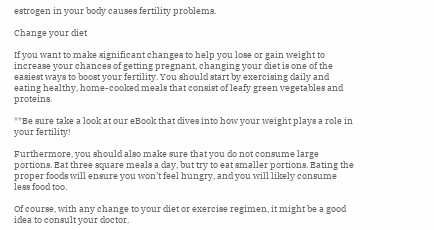estrogen in your body causes fertility problems.

Change your diet

If you want to make significant changes to help you lose or gain weight to increase your chances of getting pregnant, changing your diet is one of the easiest ways to boost your fertility. You should start by exercising daily and eating healthy, home-cooked meals that consist of leafy green vegetables and proteins.

**Be sure take a look at our eBook that dives into how your weight plays a role in your fertility!

Furthermore, you should also make sure that you do not consume large portions. Eat three square meals a day, but try to eat smaller portions. Eating the proper foods will ensure you won’t feel hungry, and you will likely consume less food too.

Of course, with any change to your diet or exercise regimen, it might be a good idea to consult your doctor.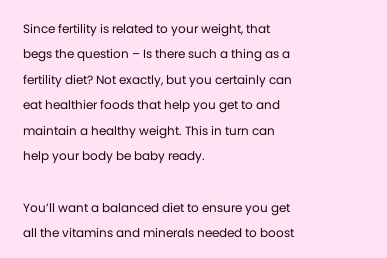Since fertility is related to your weight, that begs the question – Is there such a thing as a fertility diet? Not exactly, but you certainly can eat healthier foods that help you get to and maintain a healthy weight. This in turn can help your body be baby ready.

You’ll want a balanced diet to ensure you get all the vitamins and minerals needed to boost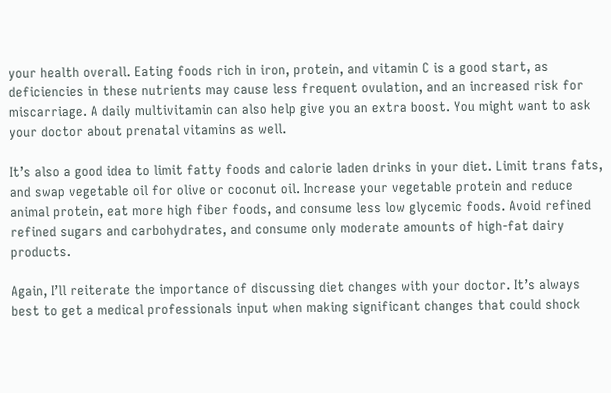your health overall. Eating foods rich in iron, protein, and vitamin C is a good start, as deficiencies in these nutrients may cause less frequent ovulation, and an increased risk for miscarriage. A daily multivitamin can also help give you an extra boost. You might want to ask your doctor about prenatal vitamins as well.

It’s also a good idea to limit fatty foods and calorie laden drinks in your diet. Limit trans fats, and swap vegetable oil for olive or coconut oil. Increase your vegetable protein and reduce animal protein, eat more high fiber foods, and consume less low glycemic foods. Avoid refined refined sugars and carbohydrates, and consume only moderate amounts of high-fat dairy products.

Again, I’ll reiterate the importance of discussing diet changes with your doctor. It’s always best to get a medical professionals input when making significant changes that could shock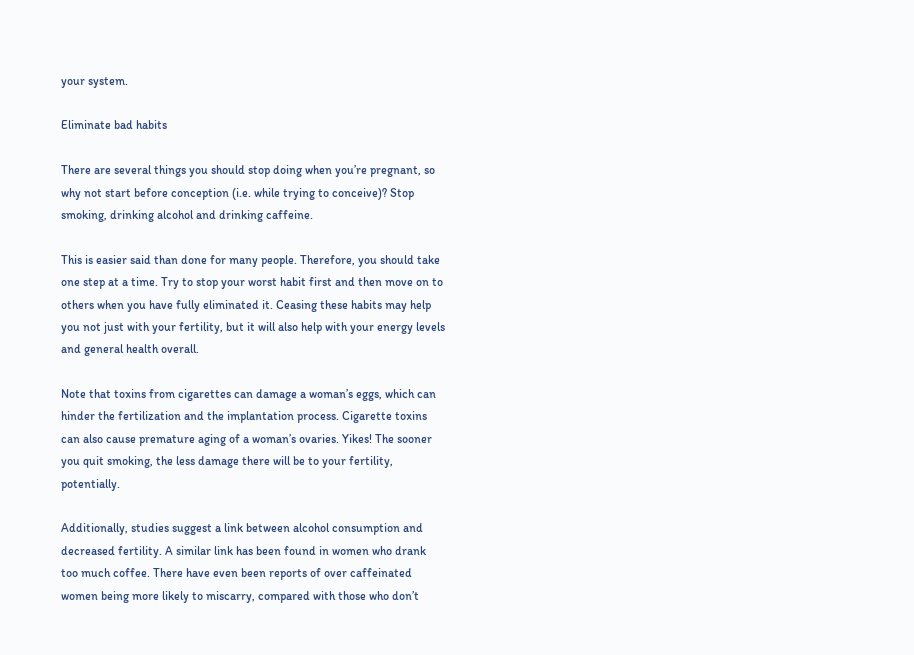your system.

Eliminate bad habits

There are several things you should stop doing when you’re pregnant, so why not start before conception (i.e. while trying to conceive)? Stop smoking, drinking alcohol and drinking caffeine.

This is easier said than done for many people. Therefore, you should take one step at a time. Try to stop your worst habit first and then move on to others when you have fully eliminated it. Ceasing these habits may help you not just with your fertility, but it will also help with your energy levels and general health overall.

Note that toxins from cigarettes can damage a woman’s eggs, which can hinder the fertilization and the implantation process. Cigarette toxins can also cause premature aging of a woman’s ovaries. Yikes! The sooner you quit smoking, the less damage there will be to your fertility, potentially.

Additionally, studies suggest a link between alcohol consumption and decreased fertility. A similar link has been found in women who drank too much coffee. There have even been reports of over caffeinated women being more likely to miscarry, compared with those who don’t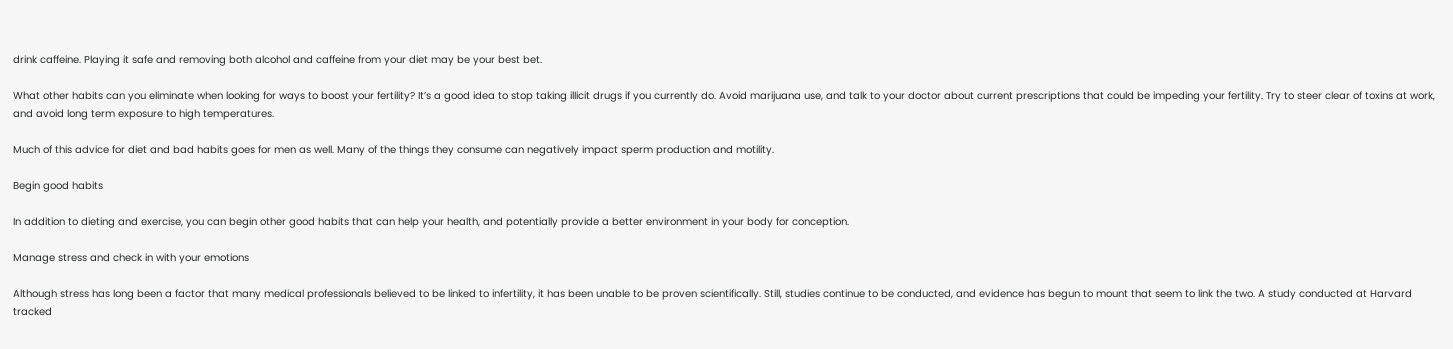drink caffeine. Playing it safe and removing both alcohol and caffeine from your diet may be your best bet.

What other habits can you eliminate when looking for ways to boost your fertility? It’s a good idea to stop taking illicit drugs if you currently do. Avoid marijuana use, and talk to your doctor about current prescriptions that could be impeding your fertility. Try to steer clear of toxins at work, and avoid long term exposure to high temperatures.

Much of this advice for diet and bad habits goes for men as well. Many of the things they consume can negatively impact sperm production and motility.

Begin good habits

In addition to dieting and exercise, you can begin other good habits that can help your health, and potentially provide a better environment in your body for conception.

Manage stress and check in with your emotions

Although stress has long been a factor that many medical professionals believed to be linked to infertility, it has been unable to be proven scientifically. Still, studies continue to be conducted, and evidence has begun to mount that seem to link the two. A study conducted at Harvard tracked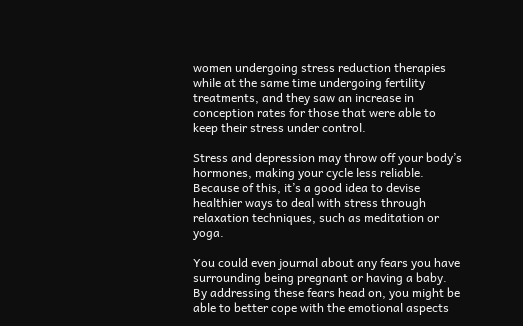women undergoing stress reduction therapies while at the same time undergoing fertility treatments, and they saw an increase in conception rates for those that were able to keep their stress under control.

Stress and depression may throw off your body’s hormones, making your cycle less reliable. Because of this, it’s a good idea to devise healthier ways to deal with stress through relaxation techniques, such as meditation or yoga.

You could even journal about any fears you have surrounding being pregnant or having a baby. By addressing these fears head on, you might be able to better cope with the emotional aspects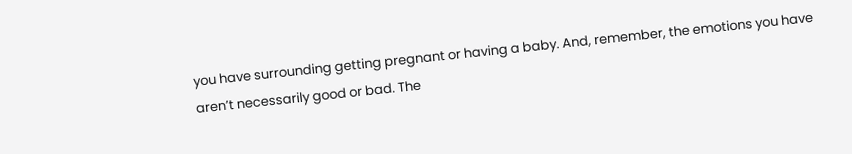you have surrounding getting pregnant or having a baby. And, remember, the emotions you have aren’t necessarily good or bad. The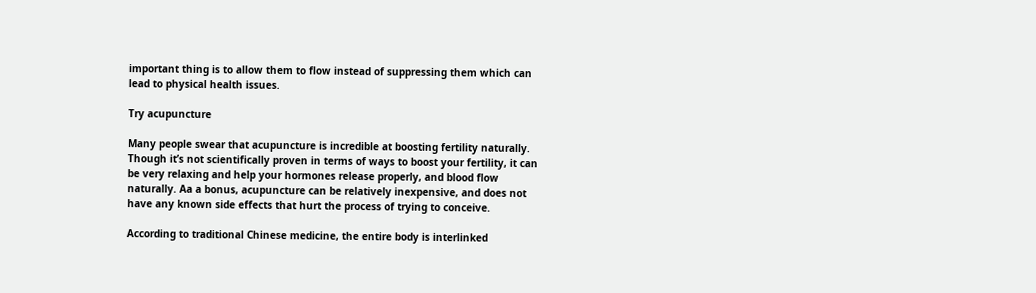important thing is to allow them to flow instead of suppressing them which can lead to physical health issues.

Try acupuncture

Many people swear that acupuncture is incredible at boosting fertility naturally. Though it’s not scientifically proven in terms of ways to boost your fertility, it can be very relaxing and help your hormones release properly, and blood flow naturally. Aa a bonus, acupuncture can be relatively inexpensive, and does not have any known side effects that hurt the process of trying to conceive.

According to traditional Chinese medicine, the entire body is interlinked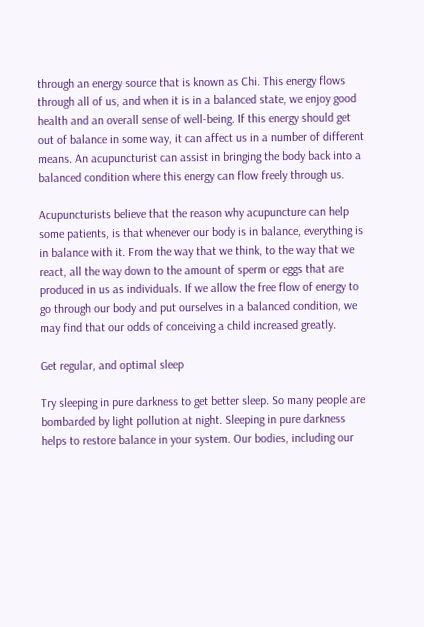through an energy source that is known as Chi. This energy flows through all of us, and when it is in a balanced state, we enjoy good health and an overall sense of well-being. If this energy should get out of balance in some way, it can affect us in a number of different means. An acupuncturist can assist in bringing the body back into a balanced condition where this energy can flow freely through us.

Acupuncturists believe that the reason why acupuncture can help some patients, is that whenever our body is in balance, everything is in balance with it. From the way that we think, to the way that we react, all the way down to the amount of sperm or eggs that are produced in us as individuals. If we allow the free flow of energy to go through our body and put ourselves in a balanced condition, we may find that our odds of conceiving a child increased greatly.

Get regular, and optimal sleep

Try sleeping in pure darkness to get better sleep. So many people are bombarded by light pollution at night. Sleeping in pure darkness helps to restore balance in your system. Our bodies, including our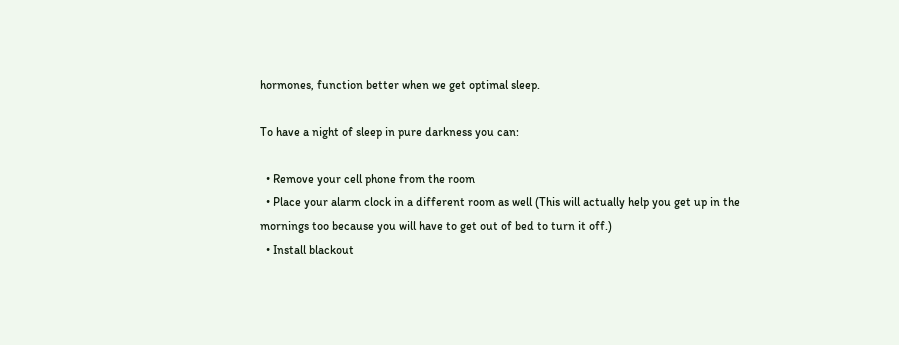hormones, function better when we get optimal sleep.

To have a night of sleep in pure darkness you can:

  • Remove your cell phone from the room
  • Place your alarm clock in a different room as well (This will actually help you get up in the mornings too because you will have to get out of bed to turn it off.)
  • Install blackout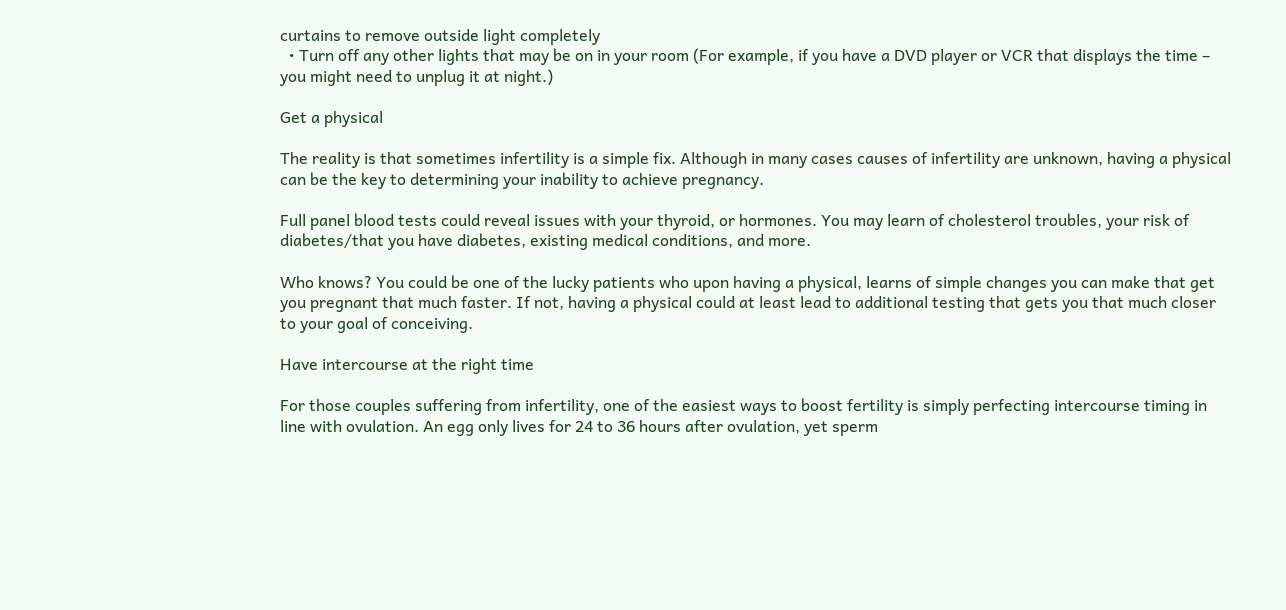curtains to remove outside light completely
  • Turn off any other lights that may be on in your room (For example, if you have a DVD player or VCR that displays the time – you might need to unplug it at night.)

Get a physical

The reality is that sometimes infertility is a simple fix. Although in many cases causes of infertility are unknown, having a physical can be the key to determining your inability to achieve pregnancy.

Full panel blood tests could reveal issues with your thyroid, or hormones. You may learn of cholesterol troubles, your risk of diabetes/that you have diabetes, existing medical conditions, and more.

Who knows? You could be one of the lucky patients who upon having a physical, learns of simple changes you can make that get you pregnant that much faster. If not, having a physical could at least lead to additional testing that gets you that much closer to your goal of conceiving.

Have intercourse at the right time

For those couples suffering from infertility, one of the easiest ways to boost fertility is simply perfecting intercourse timing in line with ovulation. An egg only lives for 24 to 36 hours after ovulation, yet sperm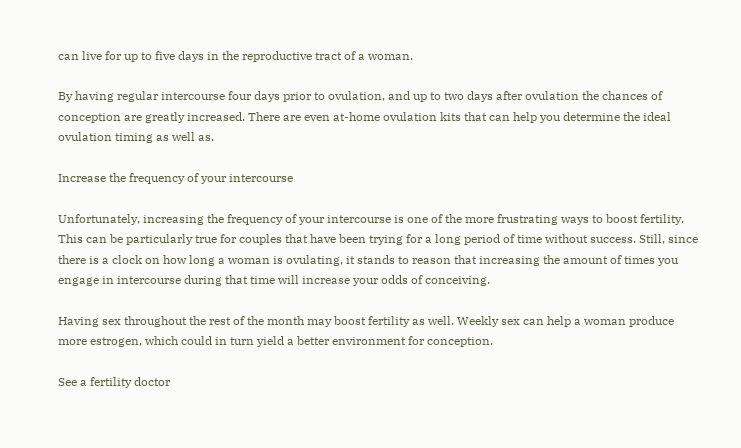can live for up to five days in the reproductive tract of a woman.

By having regular intercourse four days prior to ovulation, and up to two days after ovulation the chances of conception are greatly increased. There are even at-home ovulation kits that can help you determine the ideal ovulation timing as well as.

Increase the frequency of your intercourse

Unfortunately, increasing the frequency of your intercourse is one of the more frustrating ways to boost fertility. This can be particularly true for couples that have been trying for a long period of time without success. Still, since there is a clock on how long a woman is ovulating, it stands to reason that increasing the amount of times you engage in intercourse during that time will increase your odds of conceiving.

Having sex throughout the rest of the month may boost fertility as well. Weekly sex can help a woman produce more estrogen, which could in turn yield a better environment for conception.

See a fertility doctor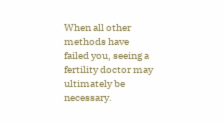When all other methods have failed you, seeing a fertility doctor may ultimately be necessary.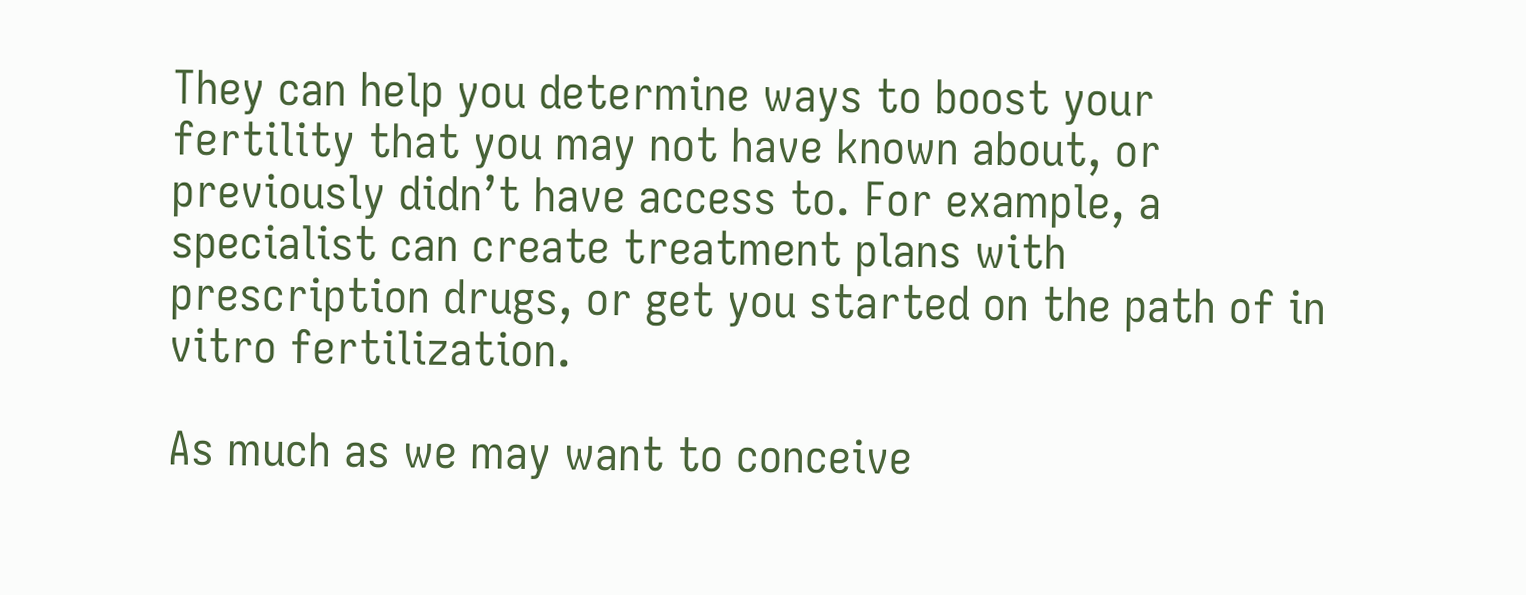They can help you determine ways to boost your fertility that you may not have known about, or previously didn’t have access to. For example, a specialist can create treatment plans with prescription drugs, or get you started on the path of in vitro fertilization.

As much as we may want to conceive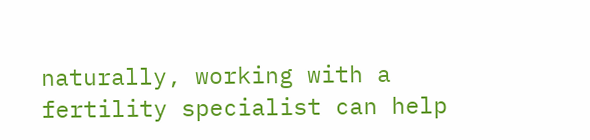naturally, working with a fertility specialist can help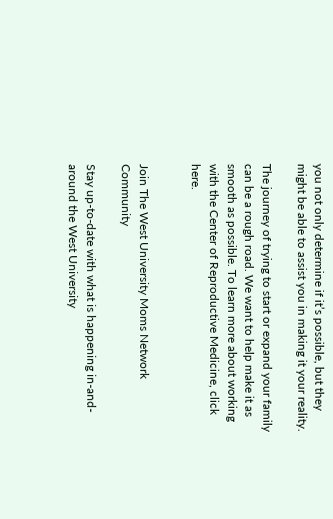you not only determine if it’s possible, but they might be able to assist you in making it your reality.

The journey of trying to start or expand your family can be a rough road. We want to help make it as smooth as possible. To learn more about working with the Center of Reproductive Medicine, click here.


Join The West University Moms Network Community

Stay up-to-date with what is happening in-and-around the West University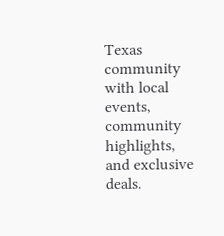Texas community with local events, community highlights, and exclusive deals.